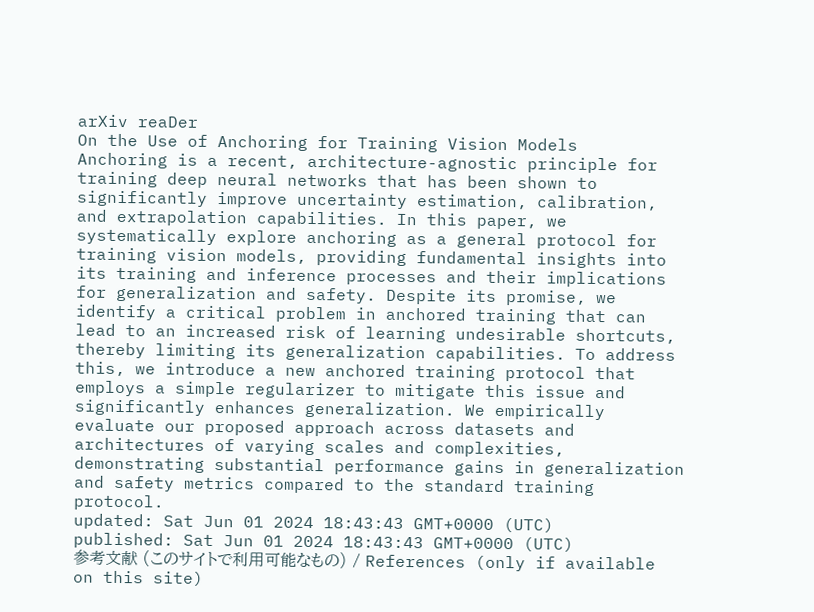arXiv reaDer
On the Use of Anchoring for Training Vision Models
Anchoring is a recent, architecture-agnostic principle for training deep neural networks that has been shown to significantly improve uncertainty estimation, calibration, and extrapolation capabilities. In this paper, we systematically explore anchoring as a general protocol for training vision models, providing fundamental insights into its training and inference processes and their implications for generalization and safety. Despite its promise, we identify a critical problem in anchored training that can lead to an increased risk of learning undesirable shortcuts, thereby limiting its generalization capabilities. To address this, we introduce a new anchored training protocol that employs a simple regularizer to mitigate this issue and significantly enhances generalization. We empirically evaluate our proposed approach across datasets and architectures of varying scales and complexities, demonstrating substantial performance gains in generalization and safety metrics compared to the standard training protocol.
updated: Sat Jun 01 2024 18:43:43 GMT+0000 (UTC)
published: Sat Jun 01 2024 18:43:43 GMT+0000 (UTC)
参考文献 (このサイトで利用可能なもの) / References (only if available on this site)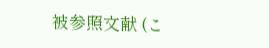被参照文献 (こ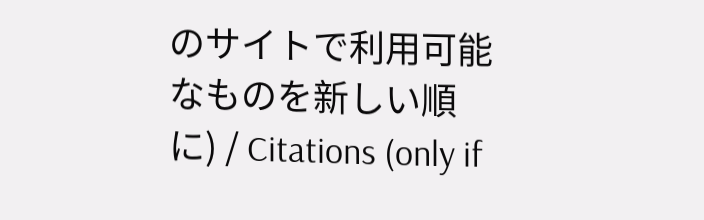のサイトで利用可能なものを新しい順に) / Citations (only if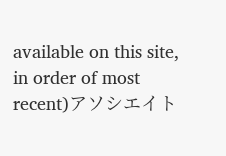available on this site, in order of most recent)アソシエイト